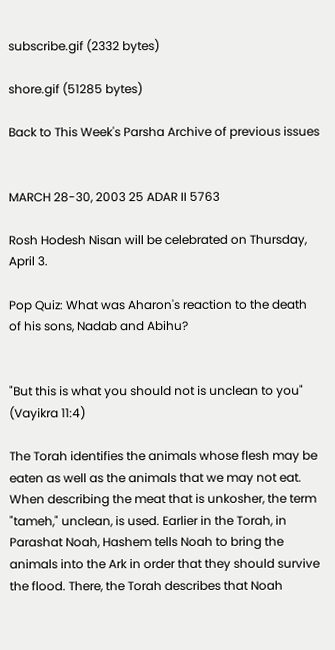subscribe.gif (2332 bytes)

shore.gif (51285 bytes)

Back to This Week's Parsha Archive of previous issues


MARCH 28-30, 2003 25 ADAR II 5763

Rosh Hodesh Nisan will be celebrated on Thursday, April 3.

Pop Quiz: What was Aharon's reaction to the death of his sons, Nadab and Abihu?


"But this is what you should not is unclean to you" (Vayikra 11:4)

The Torah identifies the animals whose flesh may be eaten as well as the animals that we may not eat. When describing the meat that is unkosher, the term "tameh," unclean, is used. Earlier in the Torah, in Parashat Noah, Hashem tells Noah to bring the animals into the Ark in order that they should survive the flood. There, the Torah describes that Noah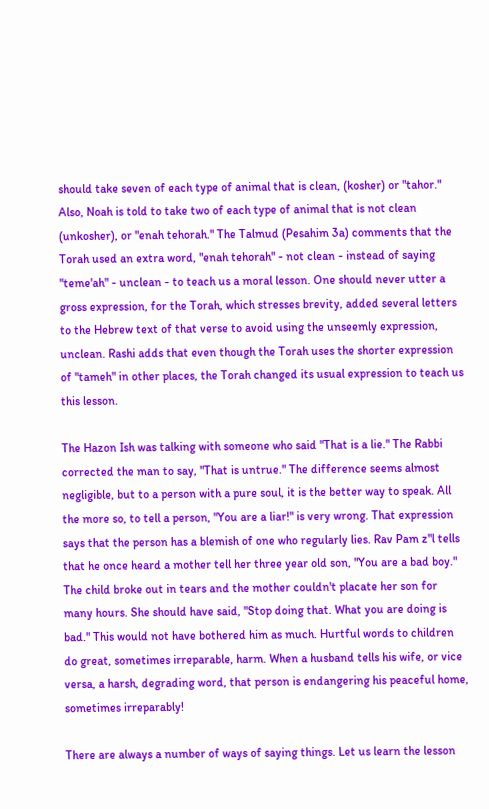should take seven of each type of animal that is clean, (kosher) or "tahor." Also, Noah is told to take two of each type of animal that is not clean (unkosher), or "enah tehorah." The Talmud (Pesahim 3a) comments that the Torah used an extra word, "enah tehorah" - not clean - instead of saying "teme'ah" - unclean - to teach us a moral lesson. One should never utter a gross expression, for the Torah, which stresses brevity, added several letters to the Hebrew text of that verse to avoid using the unseemly expression, unclean. Rashi adds that even though the Torah uses the shorter expression of "tameh" in other places, the Torah changed its usual expression to teach us this lesson.

The Hazon Ish was talking with someone who said "That is a lie." The Rabbi corrected the man to say, "That is untrue." The difference seems almost negligible, but to a person with a pure soul, it is the better way to speak. All the more so, to tell a person, "You are a liar!" is very wrong. That expression says that the person has a blemish of one who regularly lies. Rav Pam z"l tells that he once heard a mother tell her three year old son, "You are a bad boy." The child broke out in tears and the mother couldn't placate her son for many hours. She should have said, "Stop doing that. What you are doing is bad." This would not have bothered him as much. Hurtful words to children do great, sometimes irreparable, harm. When a husband tells his wife, or vice versa, a harsh, degrading word, that person is endangering his peaceful home, sometimes irreparably!

There are always a number of ways of saying things. Let us learn the lesson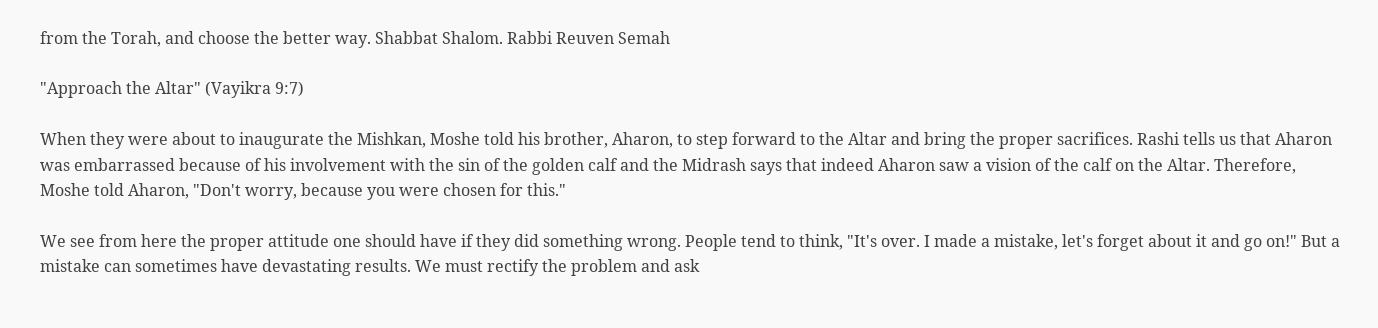from the Torah, and choose the better way. Shabbat Shalom. Rabbi Reuven Semah

"Approach the Altar" (Vayikra 9:7)

When they were about to inaugurate the Mishkan, Moshe told his brother, Aharon, to step forward to the Altar and bring the proper sacrifices. Rashi tells us that Aharon was embarrassed because of his involvement with the sin of the golden calf and the Midrash says that indeed Aharon saw a vision of the calf on the Altar. Therefore, Moshe told Aharon, "Don't worry, because you were chosen for this."

We see from here the proper attitude one should have if they did something wrong. People tend to think, "It's over. I made a mistake, let's forget about it and go on!" But a mistake can sometimes have devastating results. We must rectify the problem and ask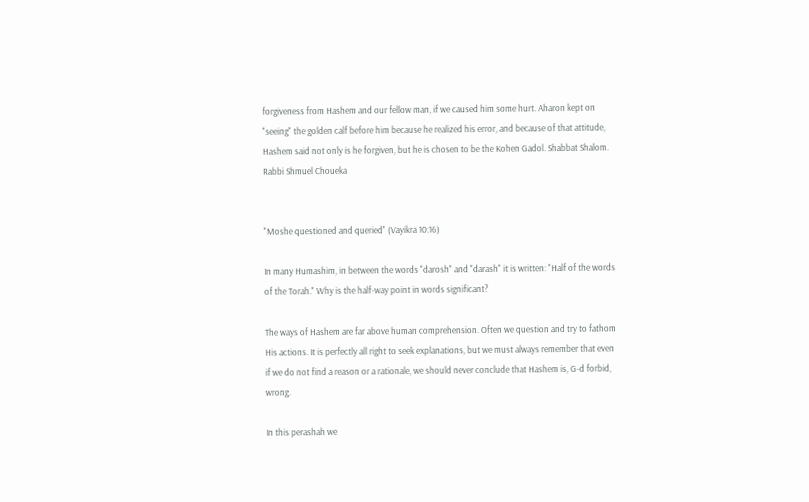forgiveness from Hashem and our fellow man, if we caused him some hurt. Aharon kept on "seeing" the golden calf before him because he realized his error, and because of that attitude, Hashem said not only is he forgiven, but he is chosen to be the Kohen Gadol. Shabbat Shalom. Rabbi Shmuel Choueka


"Moshe questioned and queried" (Vayikra 10:16)

In many Humashim, in between the words "darosh" and "darash" it is written: "Half of the words of the Torah." Why is the half-way point in words significant?

The ways of Hashem are far above human comprehension. Often we question and try to fathom His actions. It is perfectly all right to seek explanations, but we must always remember that even if we do not find a reason or a rationale, we should never conclude that Hashem is, G-d forbid, wrong.

In this perashah we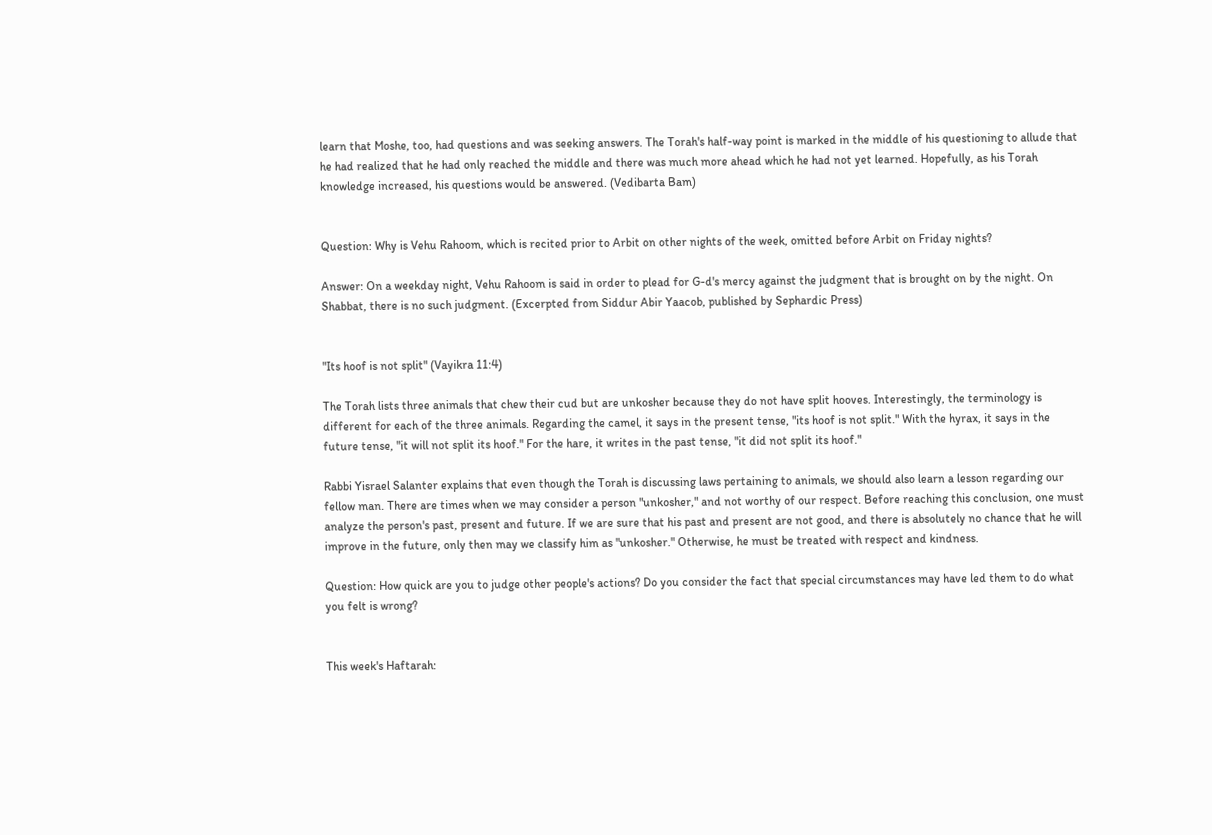learn that Moshe, too, had questions and was seeking answers. The Torah's half-way point is marked in the middle of his questioning to allude that he had realized that he had only reached the middle and there was much more ahead which he had not yet learned. Hopefully, as his Torah knowledge increased, his questions would be answered. (Vedibarta Bam)


Question: Why is Vehu Rahoom, which is recited prior to Arbit on other nights of the week, omitted before Arbit on Friday nights?

Answer: On a weekday night, Vehu Rahoom is said in order to plead for G-d's mercy against the judgment that is brought on by the night. On Shabbat, there is no such judgment. (Excerpted from Siddur Abir Yaacob, published by Sephardic Press)


"Its hoof is not split" (Vayikra 11:4)

The Torah lists three animals that chew their cud but are unkosher because they do not have split hooves. Interestingly, the terminology is different for each of the three animals. Regarding the camel, it says in the present tense, "its hoof is not split." With the hyrax, it says in the future tense, "it will not split its hoof." For the hare, it writes in the past tense, "it did not split its hoof."

Rabbi Yisrael Salanter explains that even though the Torah is discussing laws pertaining to animals, we should also learn a lesson regarding our fellow man. There are times when we may consider a person "unkosher," and not worthy of our respect. Before reaching this conclusion, one must analyze the person's past, present and future. If we are sure that his past and present are not good, and there is absolutely no chance that he will improve in the future, only then may we classify him as "unkosher." Otherwise, he must be treated with respect and kindness.

Question: How quick are you to judge other people's actions? Do you consider the fact that special circumstances may have led them to do what you felt is wrong?


This week's Haftarah: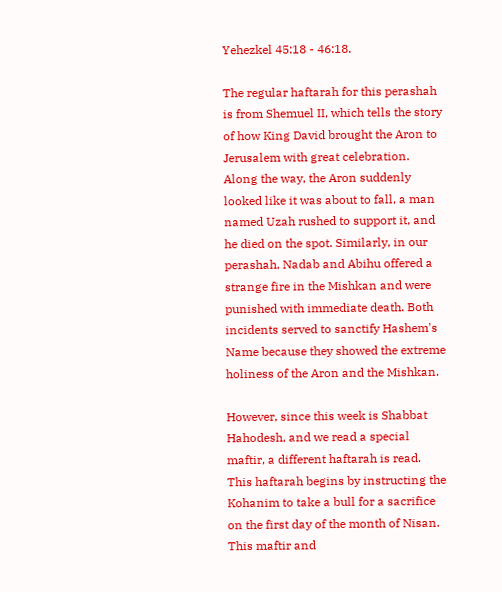Yehezkel 45:18 - 46:18.

The regular haftarah for this perashah is from Shemuel II, which tells the story of how King David brought the Aron to Jerusalem with great celebration. Along the way, the Aron suddenly looked like it was about to fall, a man named Uzah rushed to support it, and he died on the spot. Similarly, in our perashah, Nadab and Abihu offered a strange fire in the Mishkan and were punished with immediate death. Both incidents served to sanctify Hashem's Name because they showed the extreme holiness of the Aron and the Mishkan.

However, since this week is Shabbat Hahodesh, and we read a special maftir, a different haftarah is read. This haftarah begins by instructing the Kohanim to take a bull for a sacrifice on the first day of the month of Nisan. This maftir and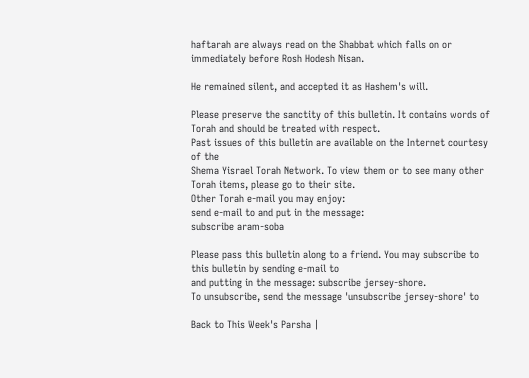haftarah are always read on the Shabbat which falls on or immediately before Rosh Hodesh Nisan.

He remained silent, and accepted it as Hashem's will.

Please preserve the sanctity of this bulletin. It contains words of
Torah and should be treated with respect.
Past issues of this bulletin are available on the Internet courtesy of the
Shema Yisrael Torah Network. To view them or to see many other Torah items, please go to their site.
Other Torah e-mail you may enjoy:
send e-mail to and put in the message:
subscribe aram-soba

Please pass this bulletin along to a friend. You may subscribe to
this bulletin by sending e-mail to
and putting in the message: subscribe jersey-shore.
To unsubscribe, send the message 'unsubscribe jersey-shore' to

Back to This Week's Parsha |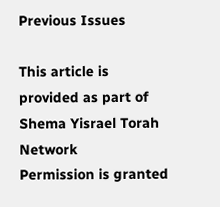Previous Issues

This article is provided as part of Shema Yisrael Torah Network
Permission is granted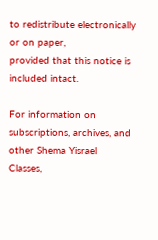to redistribute electronically or on paper,
provided that this notice is included intact.

For information on subscriptions, archives, and
other Shema Yisrael
Classes,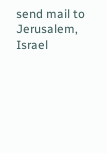send mail to
Jerusalem, Israel